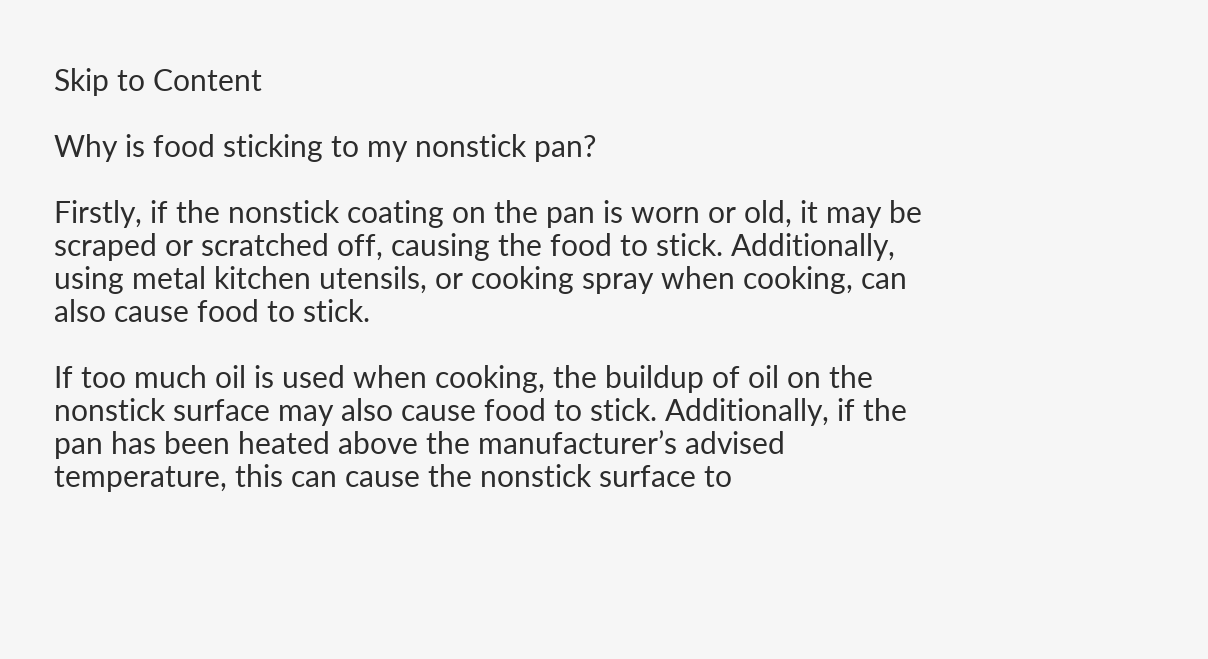Skip to Content

Why is food sticking to my nonstick pan?

Firstly, if the nonstick coating on the pan is worn or old, it may be scraped or scratched off, causing the food to stick. Additionally, using metal kitchen utensils, or cooking spray when cooking, can also cause food to stick.

If too much oil is used when cooking, the buildup of oil on the nonstick surface may also cause food to stick. Additionally, if the pan has been heated above the manufacturer’s advised temperature, this can cause the nonstick surface to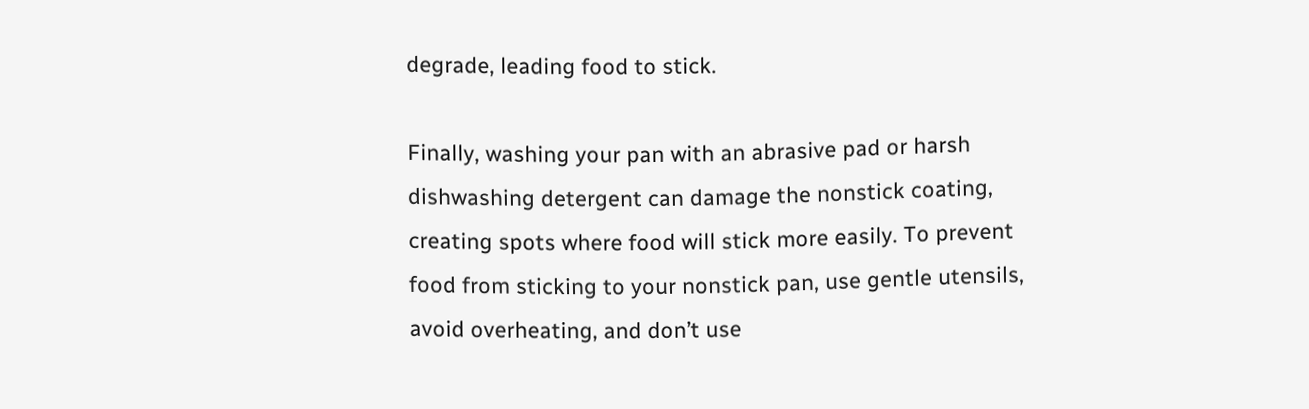degrade, leading food to stick.

Finally, washing your pan with an abrasive pad or harsh dishwashing detergent can damage the nonstick coating, creating spots where food will stick more easily. To prevent food from sticking to your nonstick pan, use gentle utensils, avoid overheating, and don’t use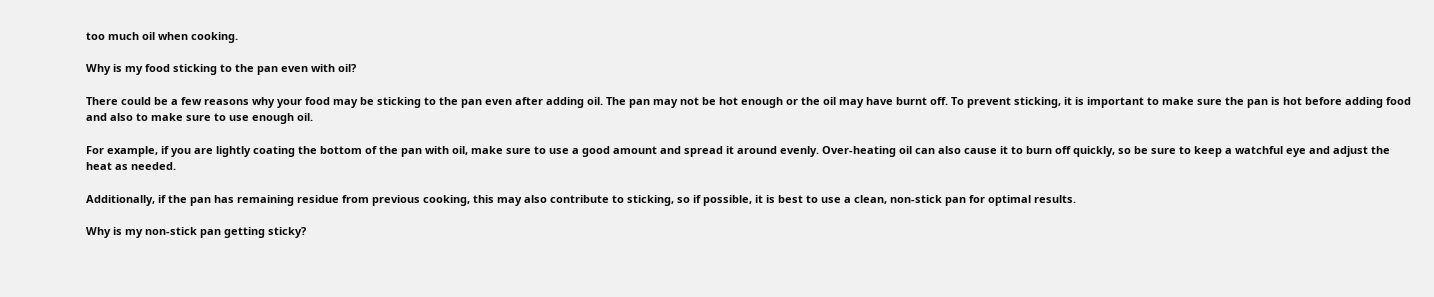too much oil when cooking.

Why is my food sticking to the pan even with oil?

There could be a few reasons why your food may be sticking to the pan even after adding oil. The pan may not be hot enough or the oil may have burnt off. To prevent sticking, it is important to make sure the pan is hot before adding food and also to make sure to use enough oil.

For example, if you are lightly coating the bottom of the pan with oil, make sure to use a good amount and spread it around evenly. Over-heating oil can also cause it to burn off quickly, so be sure to keep a watchful eye and adjust the heat as needed.

Additionally, if the pan has remaining residue from previous cooking, this may also contribute to sticking, so if possible, it is best to use a clean, non-stick pan for optimal results.

Why is my non-stick pan getting sticky?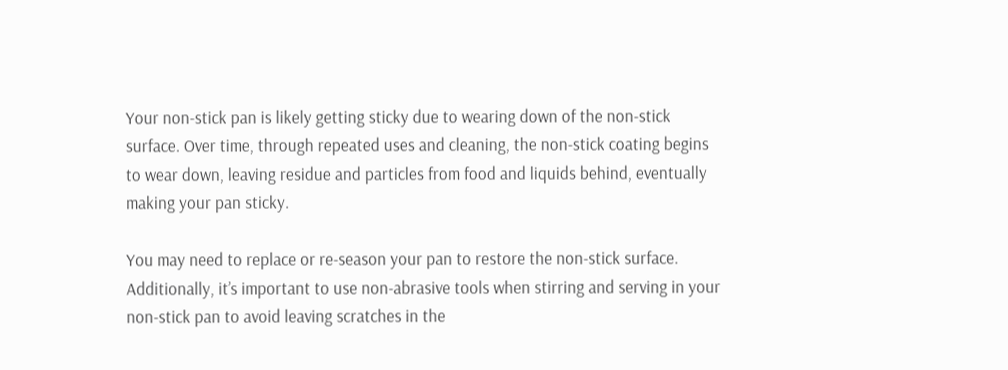Your non-stick pan is likely getting sticky due to wearing down of the non-stick surface. Over time, through repeated uses and cleaning, the non-stick coating begins to wear down, leaving residue and particles from food and liquids behind, eventually making your pan sticky.

You may need to replace or re-season your pan to restore the non-stick surface. Additionally, it’s important to use non-abrasive tools when stirring and serving in your non-stick pan to avoid leaving scratches in the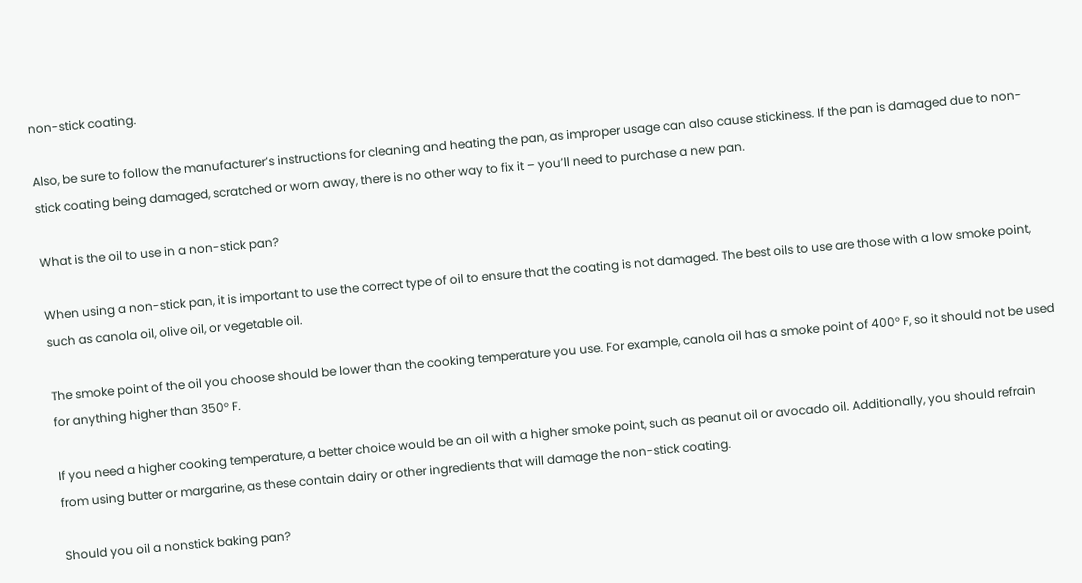non-stick coating.

Also, be sure to follow the manufacturer’s instructions for cleaning and heating the pan, as improper usage can also cause stickiness. If the pan is damaged due to non-stick coating being damaged, scratched or worn away, there is no other way to fix it – you’ll need to purchase a new pan.

What is the oil to use in a non-stick pan?

When using a non-stick pan, it is important to use the correct type of oil to ensure that the coating is not damaged. The best oils to use are those with a low smoke point, such as canola oil, olive oil, or vegetable oil.

The smoke point of the oil you choose should be lower than the cooking temperature you use. For example, canola oil has a smoke point of 400° F, so it should not be used for anything higher than 350° F.

If you need a higher cooking temperature, a better choice would be an oil with a higher smoke point, such as peanut oil or avocado oil. Additionally, you should refrain from using butter or margarine, as these contain dairy or other ingredients that will damage the non-stick coating.

Should you oil a nonstick baking pan?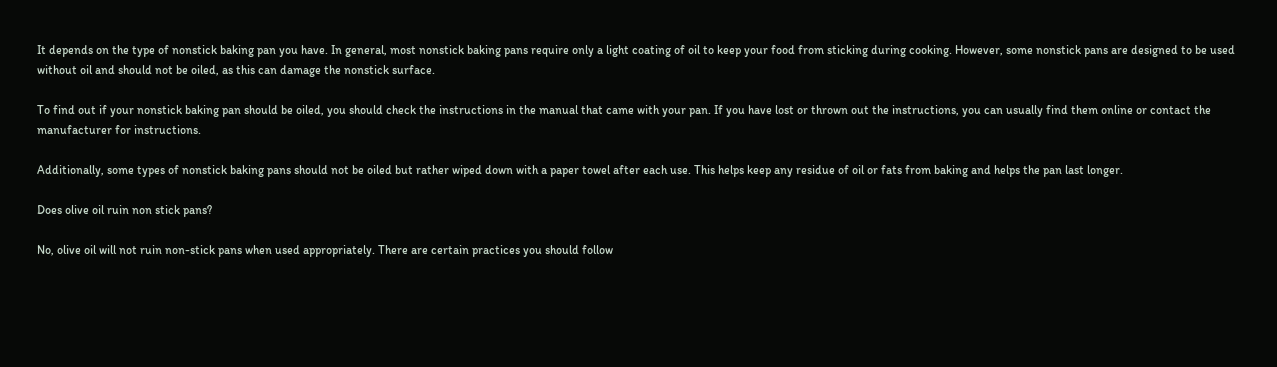It depends on the type of nonstick baking pan you have. In general, most nonstick baking pans require only a light coating of oil to keep your food from sticking during cooking. However, some nonstick pans are designed to be used without oil and should not be oiled, as this can damage the nonstick surface.

To find out if your nonstick baking pan should be oiled, you should check the instructions in the manual that came with your pan. If you have lost or thrown out the instructions, you can usually find them online or contact the manufacturer for instructions.

Additionally, some types of nonstick baking pans should not be oiled but rather wiped down with a paper towel after each use. This helps keep any residue of oil or fats from baking and helps the pan last longer.

Does olive oil ruin non stick pans?

No, olive oil will not ruin non-stick pans when used appropriately. There are certain practices you should follow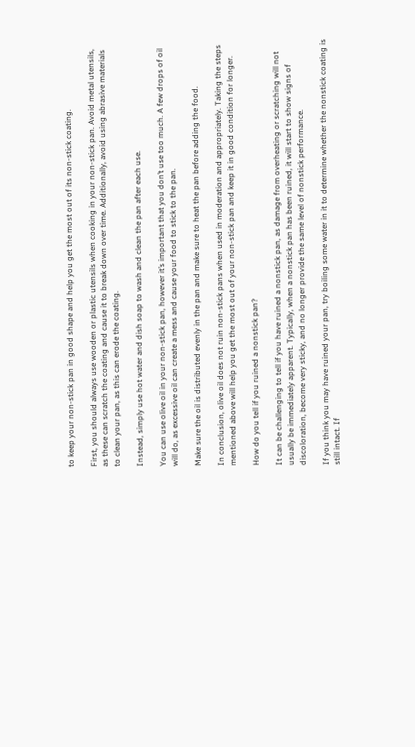to keep your non-stick pan in good shape and help you get the most out of its non-stick coating.

First, you should always use wooden or plastic utensils when cooking in your non-stick pan. Avoid metal utensils, as these can scratch the coating and cause it to break down over time. Additionally, avoid using abrasive materials to clean your pan, as this can erode the coating.

Instead, simply use hot water and dish soap to wash and clean the pan after each use.

You can use olive oil in your non-stick pan, however it’s important that you don’t use too much. A few drops of oil will do, as excessive oil can create a mess and cause your food to stick to the pan.

Make sure the oil is distributed evenly in the pan and make sure to heat the pan before adding the food.

In conclusion, olive oil does not ruin non-stick pans when used in moderation and appropriately. Taking the steps mentioned above will help you get the most out of your non-stick pan and keep it in good condition for longer.

How do you tell if you ruined a nonstick pan?

It can be challenging to tell if you have ruined a nonstick pan, as damage from overheating or scratching will not usually be immediately apparent. Typically, when a nonstick pan has been ruined, it will start to show signs of discoloration, become very sticky, and no longer provide the same level of nonstick performance.

If you think you may have ruined your pan, try boiling some water in it to determine whether the nonstick coating is still intact. If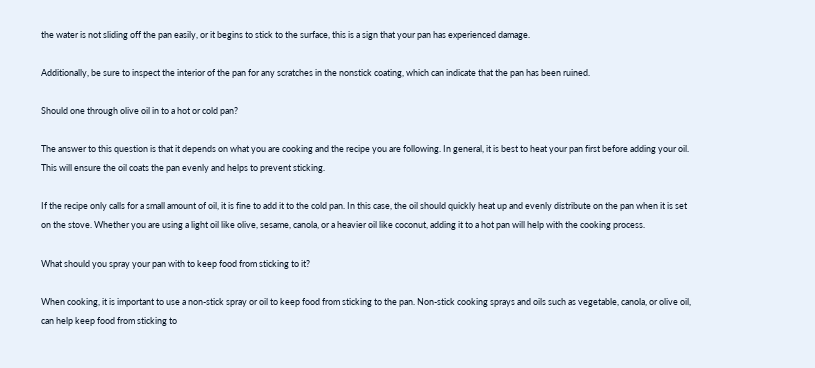the water is not sliding off the pan easily, or it begins to stick to the surface, this is a sign that your pan has experienced damage.

Additionally, be sure to inspect the interior of the pan for any scratches in the nonstick coating, which can indicate that the pan has been ruined.

Should one through olive oil in to a hot or cold pan?

The answer to this question is that it depends on what you are cooking and the recipe you are following. In general, it is best to heat your pan first before adding your oil. This will ensure the oil coats the pan evenly and helps to prevent sticking.

If the recipe only calls for a small amount of oil, it is fine to add it to the cold pan. In this case, the oil should quickly heat up and evenly distribute on the pan when it is set on the stove. Whether you are using a light oil like olive, sesame, canola, or a heavier oil like coconut, adding it to a hot pan will help with the cooking process.

What should you spray your pan with to keep food from sticking to it?

When cooking, it is important to use a non-stick spray or oil to keep food from sticking to the pan. Non-stick cooking sprays and oils such as vegetable, canola, or olive oil, can help keep food from sticking to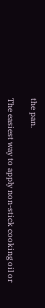the pan.

The easiest way to apply non-stick cooking oil or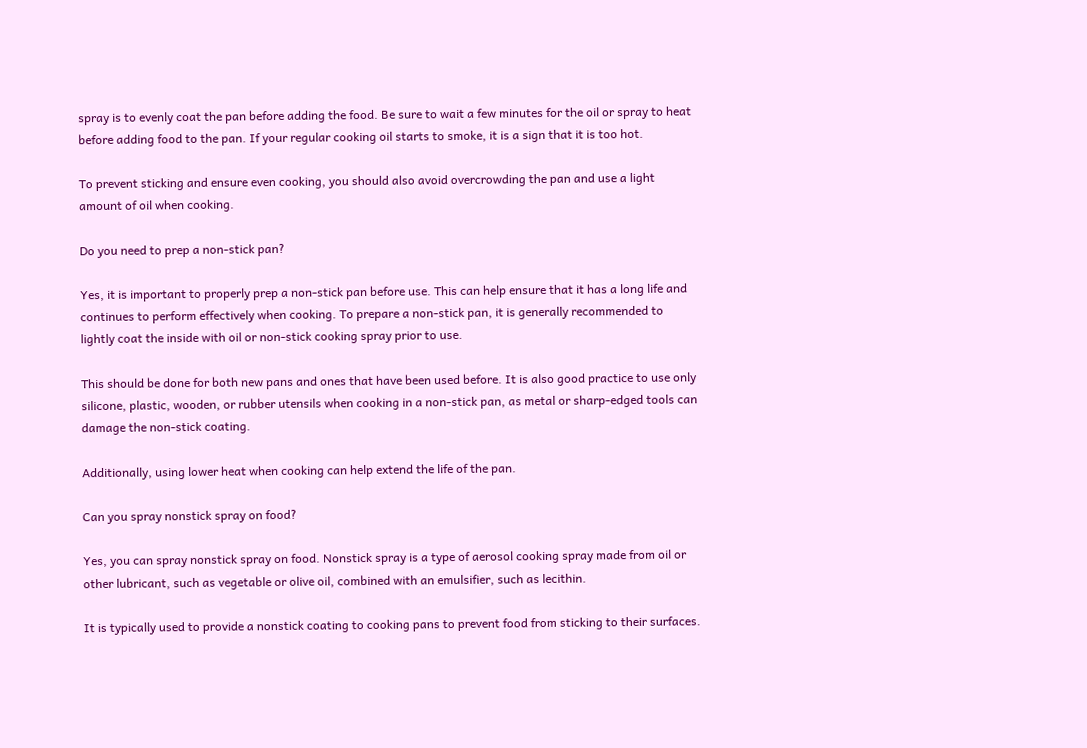spray is to evenly coat the pan before adding the food. Be sure to wait a few minutes for the oil or spray to heat before adding food to the pan. If your regular cooking oil starts to smoke, it is a sign that it is too hot.

To prevent sticking and ensure even cooking, you should also avoid overcrowding the pan and use a light amount of oil when cooking.

Do you need to prep a non-stick pan?

Yes, it is important to properly prep a non-stick pan before use. This can help ensure that it has a long life and continues to perform effectively when cooking. To prepare a non-stick pan, it is generally recommended to lightly coat the inside with oil or non-stick cooking spray prior to use.

This should be done for both new pans and ones that have been used before. It is also good practice to use only silicone, plastic, wooden, or rubber utensils when cooking in a non-stick pan, as metal or sharp-edged tools can damage the non-stick coating.

Additionally, using lower heat when cooking can help extend the life of the pan.

Can you spray nonstick spray on food?

Yes, you can spray nonstick spray on food. Nonstick spray is a type of aerosol cooking spray made from oil or other lubricant, such as vegetable or olive oil, combined with an emulsifier, such as lecithin.

It is typically used to provide a nonstick coating to cooking pans to prevent food from sticking to their surfaces.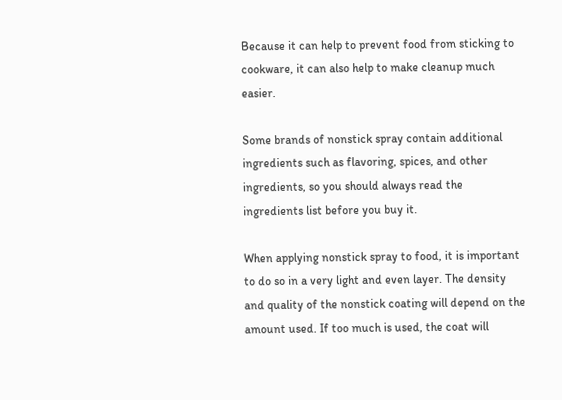Because it can help to prevent food from sticking to cookware, it can also help to make cleanup much easier.

Some brands of nonstick spray contain additional ingredients such as flavoring, spices, and other ingredients, so you should always read the ingredients list before you buy it.

When applying nonstick spray to food, it is important to do so in a very light and even layer. The density and quality of the nonstick coating will depend on the amount used. If too much is used, the coat will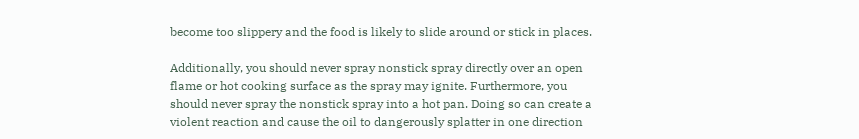become too slippery and the food is likely to slide around or stick in places.

Additionally, you should never spray nonstick spray directly over an open flame or hot cooking surface as the spray may ignite. Furthermore, you should never spray the nonstick spray into a hot pan. Doing so can create a violent reaction and cause the oil to dangerously splatter in one direction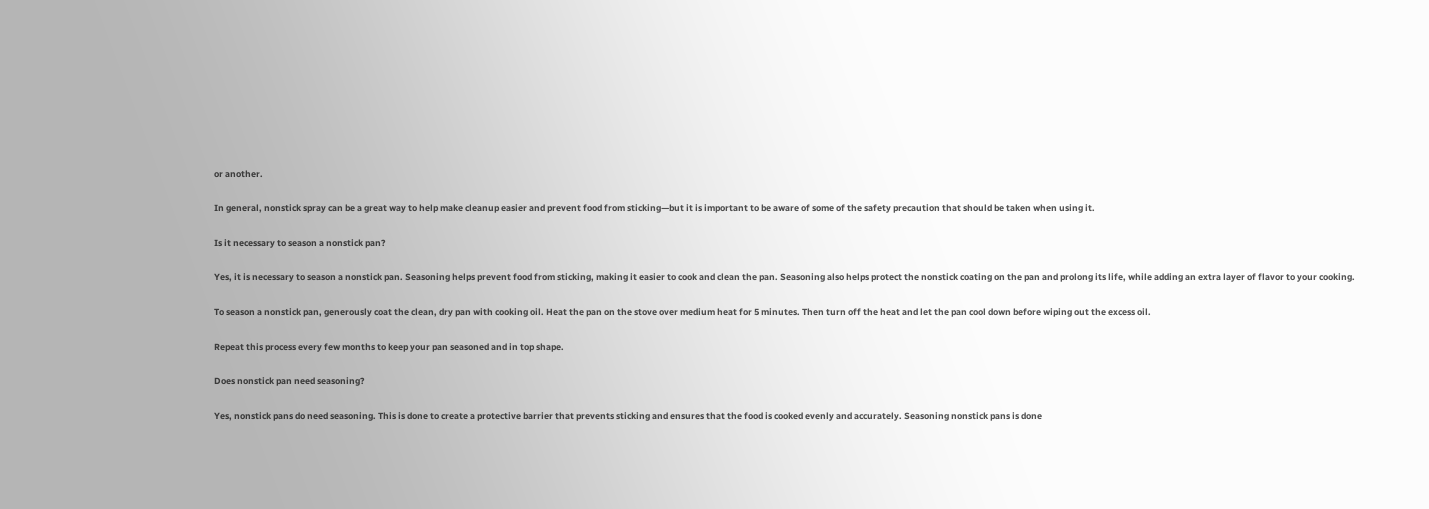or another.

In general, nonstick spray can be a great way to help make cleanup easier and prevent food from sticking—but it is important to be aware of some of the safety precaution that should be taken when using it.

Is it necessary to season a nonstick pan?

Yes, it is necessary to season a nonstick pan. Seasoning helps prevent food from sticking, making it easier to cook and clean the pan. Seasoning also helps protect the nonstick coating on the pan and prolong its life, while adding an extra layer of flavor to your cooking.

To season a nonstick pan, generously coat the clean, dry pan with cooking oil. Heat the pan on the stove over medium heat for 5 minutes. Then turn off the heat and let the pan cool down before wiping out the excess oil.

Repeat this process every few months to keep your pan seasoned and in top shape.

Does nonstick pan need seasoning?

Yes, nonstick pans do need seasoning. This is done to create a protective barrier that prevents sticking and ensures that the food is cooked evenly and accurately. Seasoning nonstick pans is done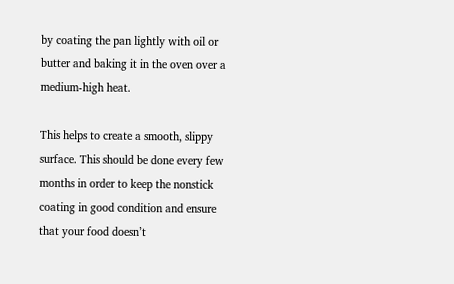by coating the pan lightly with oil or butter and baking it in the oven over a medium-high heat.

This helps to create a smooth, slippy surface. This should be done every few months in order to keep the nonstick coating in good condition and ensure that your food doesn’t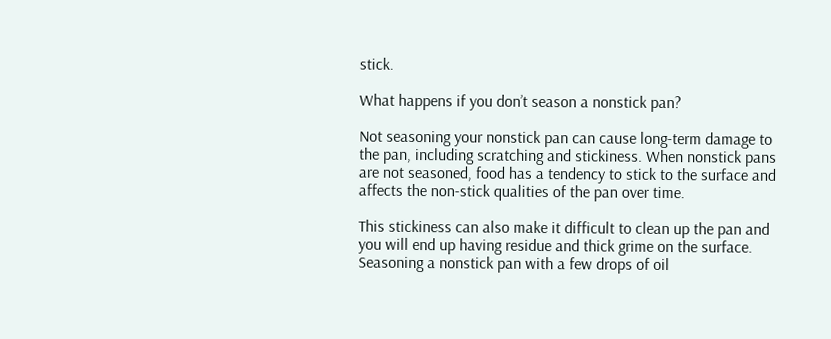stick.

What happens if you don’t season a nonstick pan?

Not seasoning your nonstick pan can cause long-term damage to the pan, including scratching and stickiness. When nonstick pans are not seasoned, food has a tendency to stick to the surface and affects the non-stick qualities of the pan over time.

This stickiness can also make it difficult to clean up the pan and you will end up having residue and thick grime on the surface. Seasoning a nonstick pan with a few drops of oil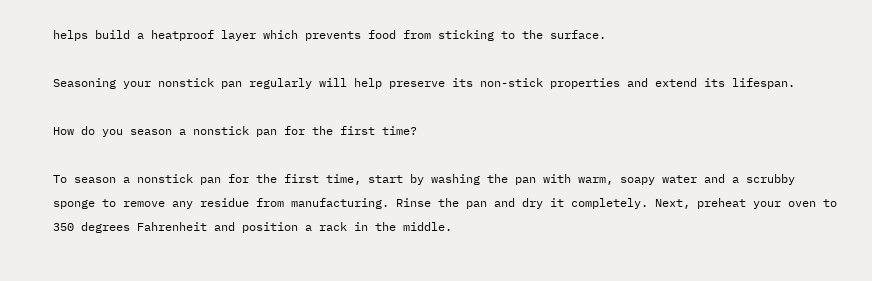helps build a heatproof layer which prevents food from sticking to the surface.

Seasoning your nonstick pan regularly will help preserve its non-stick properties and extend its lifespan.

How do you season a nonstick pan for the first time?

To season a nonstick pan for the first time, start by washing the pan with warm, soapy water and a scrubby sponge to remove any residue from manufacturing. Rinse the pan and dry it completely. Next, preheat your oven to 350 degrees Fahrenheit and position a rack in the middle.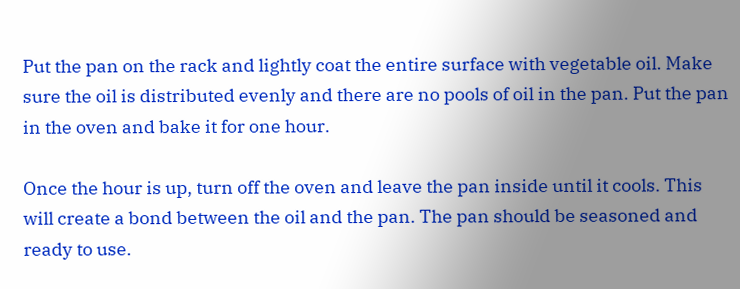Put the pan on the rack and lightly coat the entire surface with vegetable oil. Make sure the oil is distributed evenly and there are no pools of oil in the pan. Put the pan in the oven and bake it for one hour.

Once the hour is up, turn off the oven and leave the pan inside until it cools. This will create a bond between the oil and the pan. The pan should be seasoned and ready to use.